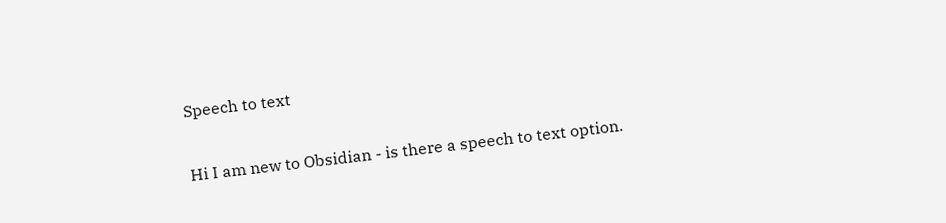Speech to text

Hi I am new to Obsidian - is there a speech to text option.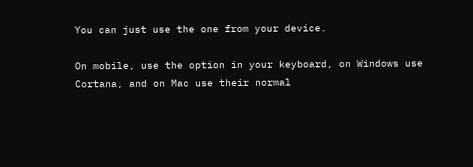You can just use the one from your device.

On mobile, use the option in your keyboard, on Windows use Cortana, and on Mac use their normal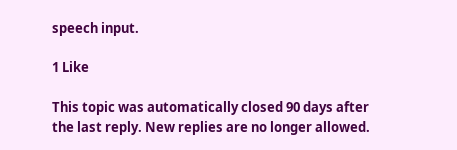speech input.

1 Like

This topic was automatically closed 90 days after the last reply. New replies are no longer allowed.